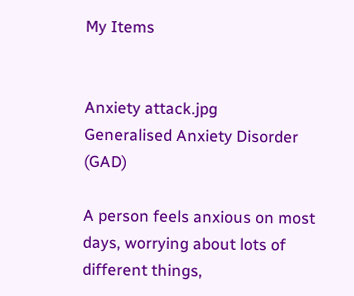My Items


Anxiety attack.jpg
Generalised Anxiety Disorder (GAD)

A person feels anxious on most days, worrying about lots of different things,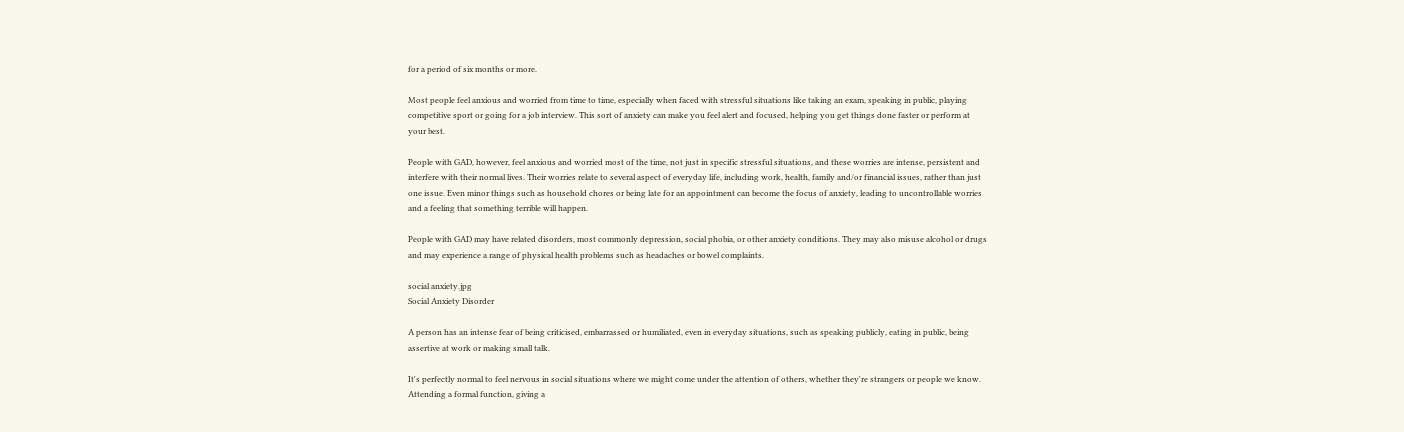for a period of six months or more.

Most people feel anxious and worried from time to time, especially when faced with stressful situations like taking an exam, speaking in public, playing competitive sport or going for a job interview. This sort of anxiety can make you feel alert and focused, helping you get things done faster or perform at your best.

People with GAD, however, feel anxious and worried most of the time, not just in specific stressful situations, and these worries are intense, persistent and interfere with their normal lives. Their worries relate to several aspect of everyday life, including work, health, family and/or financial issues, rather than just one issue. Even minor things such as household chores or being late for an appointment can become the focus of anxiety, leading to uncontrollable worries and a feeling that something terrible will happen.

People with GAD may have related disorders, most commonly depression, social phobia, or other anxiety conditions. They may also misuse alcohol or drugs and may experience a range of physical health problems such as headaches or bowel complaints.

social anxiety.jpg
Social Anxiety Disorder

A person has an intense fear of being criticised, embarrassed or humiliated, even in everyday situations, such as speaking publicly, eating in public, being assertive at work or making small talk.

It's perfectly normal to feel nervous in social situations where we might come under the attention of others, whether they're strangers or people we know. Attending a formal function, giving a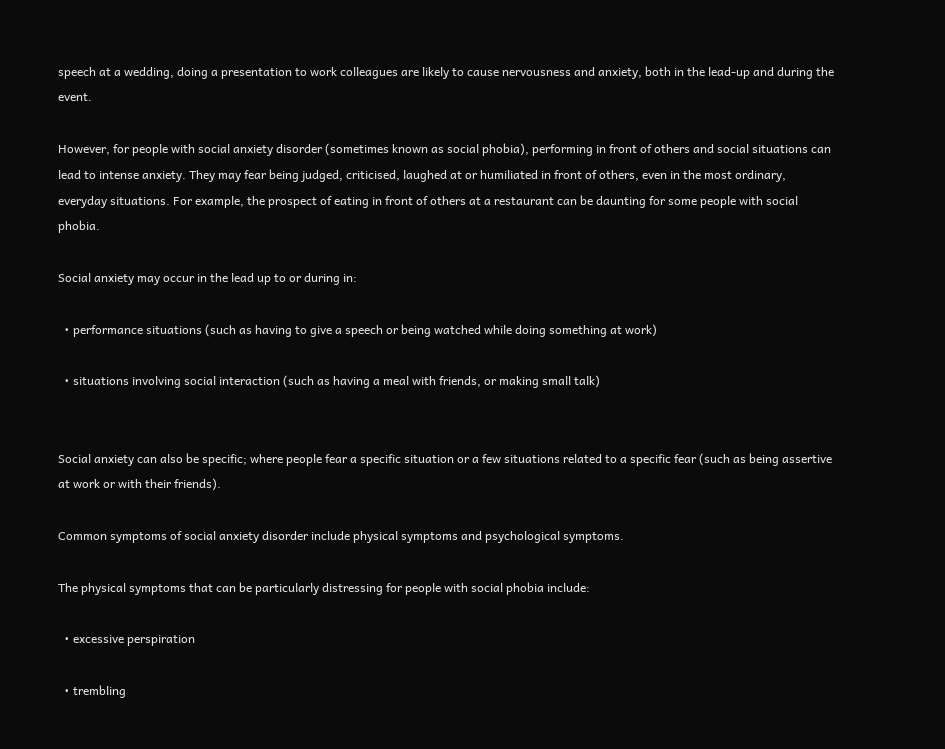speech at a wedding, doing a presentation to work colleagues are likely to cause nervousness and anxiety, both in the lead-up and during the event.

However, for people with social anxiety disorder (sometimes known as social phobia), performing in front of others and social situations can lead to intense anxiety. They may fear being judged, criticised, laughed at or humiliated in front of others, even in the most ordinary, everyday situations. For example, the prospect of eating in front of others at a restaurant can be daunting for some people with social phobia.

Social anxiety may occur in the lead up to or during in:

  • performance situations (such as having to give a speech or being watched while doing something at work)

  • situations involving social interaction (such as having a meal with friends, or making small talk)


Social anxiety can also be specific; where people fear a specific situation or a few situations related to a specific fear (such as being assertive at work or with their friends).

Common symptoms of social anxiety disorder include physical symptoms and psychological symptoms.

The physical symptoms that can be particularly distressing for people with social phobia include:

  • excessive perspiration

  • trembling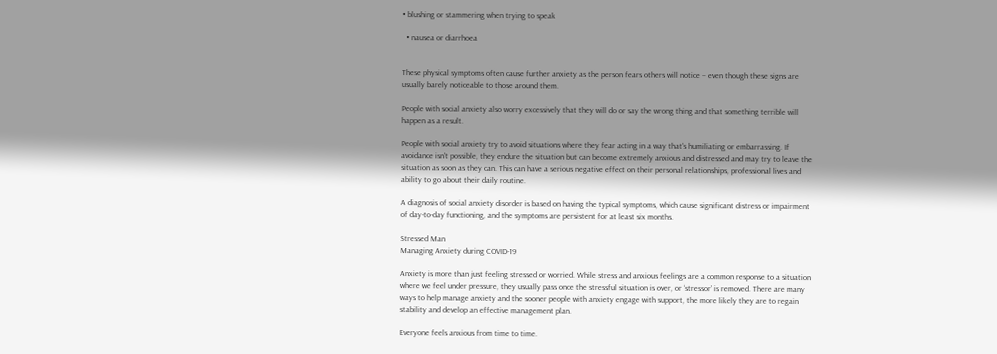• blushing or stammering when trying to speak

  • nausea or diarrhoea


These physical symptoms often cause further anxiety as the person fears others will notice – even though these signs are usually barely noticeable to those around them.

People with social anxiety also worry excessively that they will do or say the wrong thing and that something terrible will happen as a result.

People with social anxiety try to avoid situations where they fear acting in a way that's humiliating or embarrassing. If avoidance isn't possible, they endure the situation but can become extremely anxious and distressed and may try to leave the situation as soon as they can. This can have a serious negative effect on their personal relationships, professional lives and ability to go about their daily routine.

A diagnosis of social anxiety disorder is based on having the typical symptoms, which cause significant distress or impairment of day-to-day functioning, and the symptoms are persistent for at least six months.

Stressed Man
Managing Anxiety during COVID-19

Anxiety is more than just feeling stressed or worried. While stress and anxious feelings are a common response to a situation where we feel under pressure, they usually pass once the stressful situation is over, or ‘stressor’ is removed. There are many ways to help manage anxiety and the sooner people with anxiety engage with support, the more likely they are to regain stability and develop an effective management plan.

Everyone feels anxious from time to time.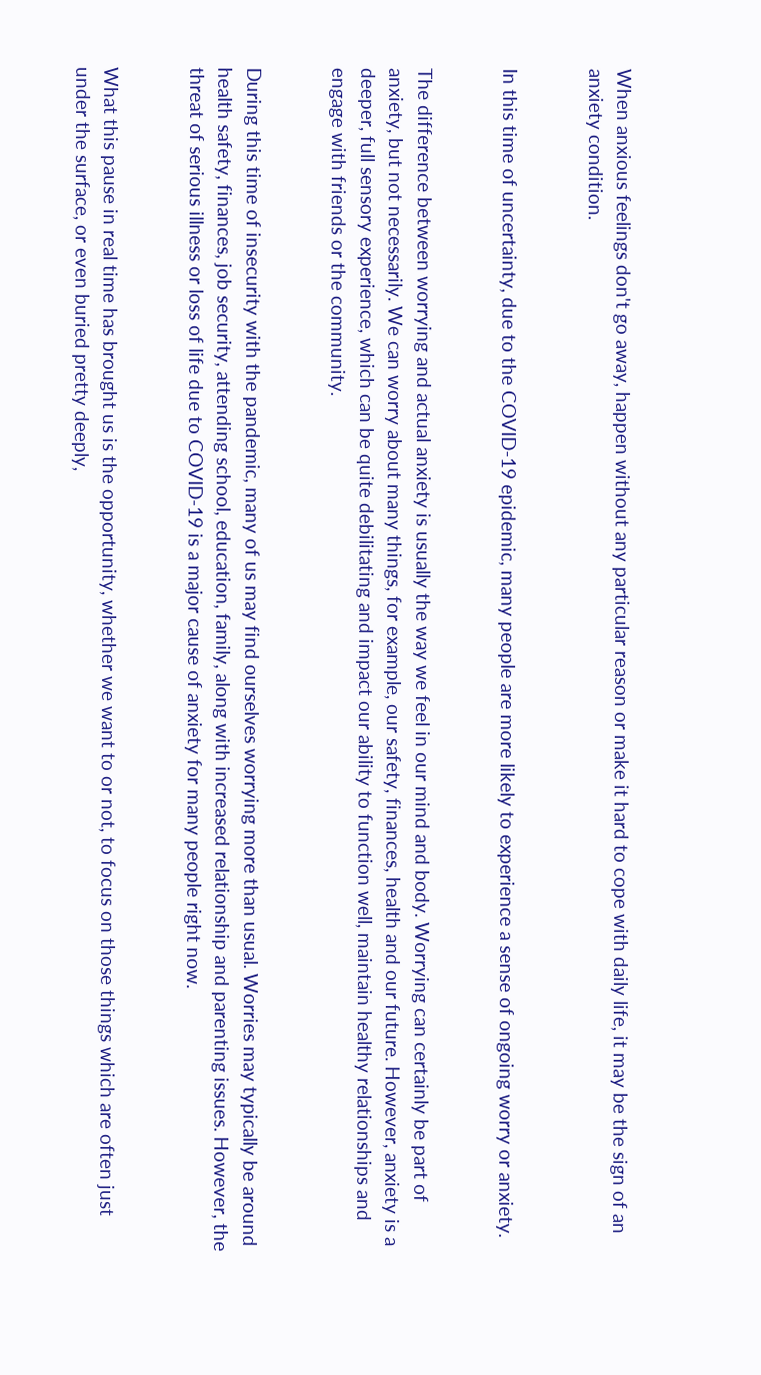When anxious feelings don't go away, happen without any particular reason or make it hard to cope with daily life, it may be the sign of an anxiety condition.


In this time of uncertainty, due to the COVID-19 epidemic, many people are more likely to experience a sense of ongoing worry or anxiety.


The difference between worrying and actual anxiety is usually the way we feel in our mind and body. Worrying can certainly be part of anxiety, but not necessarily. We can worry about many things, for example, our safety, finances, health and our future. However, anxiety is a deeper, full sensory experience, which can be quite debilitating and impact our ability to function well, maintain healthy relationships and engage with friends or the community.


During this time of insecurity with the pandemic, many of us may find ourselves worrying more than usual. Worries may typically be around health safety, finances, job security, attending school, education, family, along with increased relationship and parenting issues. However, the threat of serious illness or loss of life due to COVID-19 is a major cause of anxiety for many people right now.


What this pause in real time has brought us is the opportunity, whether we want to or not, to focus on those things which are often just under the surface, or even buried pretty deeply,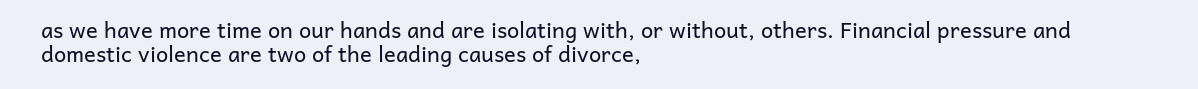as we have more time on our hands and are isolating with, or without, others. Financial pressure and domestic violence are two of the leading causes of divorce,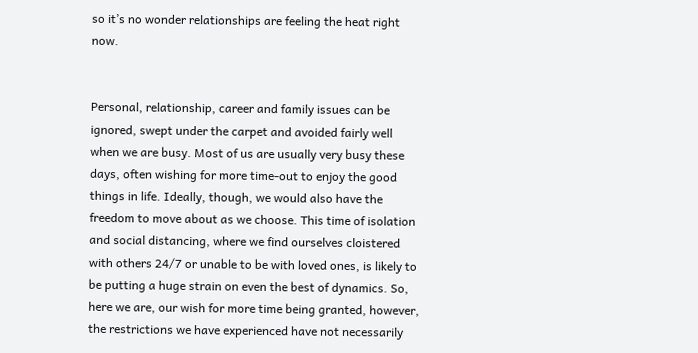so it’s no wonder relationships are feeling the heat right now.


Personal, relationship, career and family issues can be ignored, swept under the carpet and avoided fairly well when we are busy. Most of us are usually very busy these days, often wishing for more time-out to enjoy the good things in life. Ideally, though, we would also have the freedom to move about as we choose. This time of isolation and social distancing, where we find ourselves cloistered with others 24/7 or unable to be with loved ones, is likely to be putting a huge strain on even the best of dynamics. So, here we are, our wish for more time being granted, however, the restrictions we have experienced have not necessarily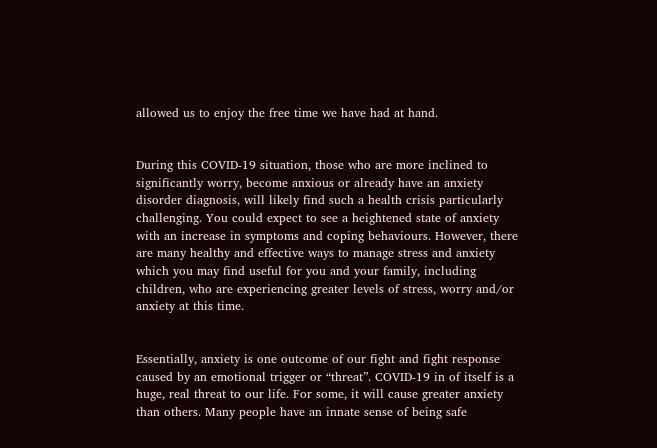allowed us to enjoy the free time we have had at hand.


During this COVID-19 situation, those who are more inclined to significantly worry, become anxious or already have an anxiety disorder diagnosis, will likely find such a health crisis particularly challenging. You could expect to see a heightened state of anxiety with an increase in symptoms and coping behaviours. However, there are many healthy and effective ways to manage stress and anxiety which you may find useful for you and your family, including children, who are experiencing greater levels of stress, worry and/or anxiety at this time.


Essentially, anxiety is one outcome of our fight and fight response caused by an emotional trigger or “threat”. COVID-19 in of itself is a huge, real threat to our life. For some, it will cause greater anxiety than others. Many people have an innate sense of being safe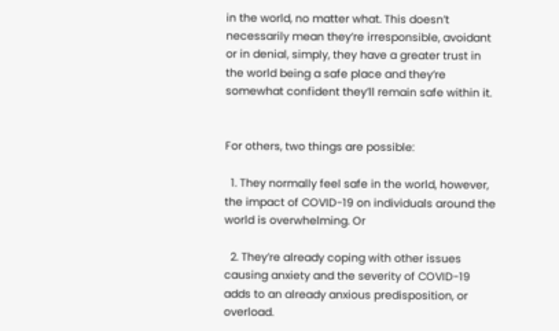in the world, no matter what. This doesn’t necessarily mean they’re irresponsible, avoidant or in denial, simply, they have a greater trust in the world being a safe place and they’re somewhat confident they’ll remain safe within it.


For others, two things are possible:

  1. They normally feel safe in the world, however, the impact of COVID-19 on individuals around the world is overwhelming. Or

  2. They’re already coping with other issues causing anxiety and the severity of COVID-19 adds to an already anxious predisposition, or overload.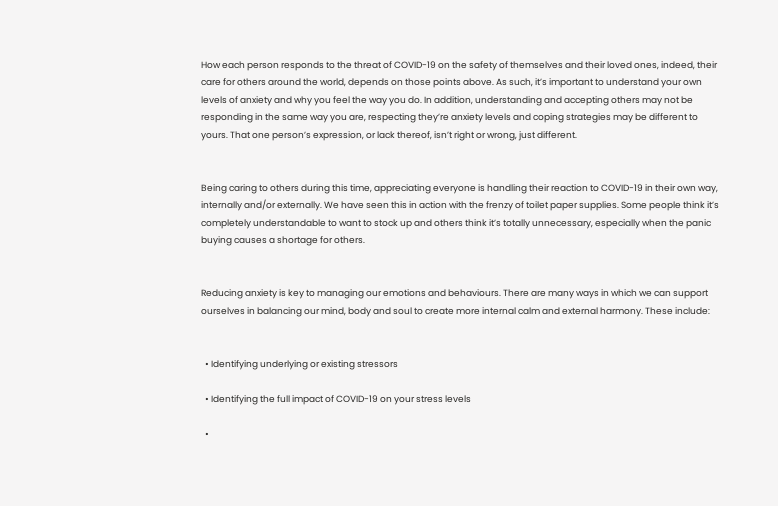How each person responds to the threat of COVID-19 on the safety of themselves and their loved ones, indeed, their care for others around the world, depends on those points above. As such, it’s important to understand your own levels of anxiety and why you feel the way you do. In addition, understanding and accepting others may not be responding in the same way you are, respecting they’re anxiety levels and coping strategies may be different to yours. That one person’s expression, or lack thereof, isn’t right or wrong, just different.


Being caring to others during this time, appreciating everyone is handling their reaction to COVID-19 in their own way, internally and/or externally. We have seen this in action with the frenzy of toilet paper supplies. Some people think it’s completely understandable to want to stock up and others think it’s totally unnecessary, especially when the panic buying causes a shortage for others.


Reducing anxiety is key to managing our emotions and behaviours. There are many ways in which we can support ourselves in balancing our mind, body and soul to create more internal calm and external harmony. These include:


  • Identifying underlying or existing stressors

  • Identifying the full impact of COVID-19 on your stress levels

  •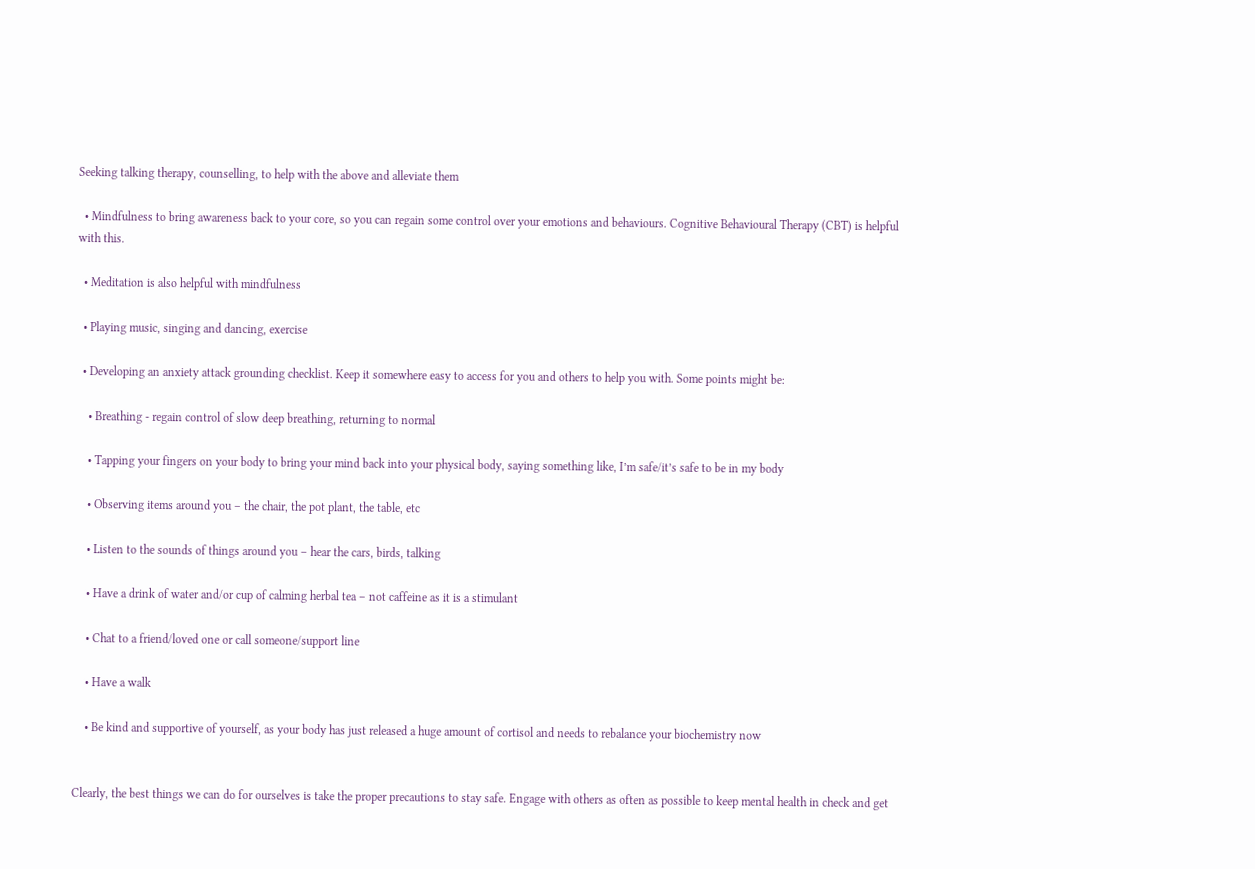Seeking talking therapy, counselling, to help with the above and alleviate them

  • Mindfulness to bring awareness back to your core, so you can regain some control over your emotions and behaviours. Cognitive Behavioural Therapy (CBT) is helpful with this.

  • Meditation is also helpful with mindfulness

  • Playing music, singing and dancing, exercise

  • Developing an anxiety attack grounding checklist. Keep it somewhere easy to access for you and others to help you with. Some points might be:

    • Breathing - regain control of slow deep breathing, returning to normal

    • Tapping your fingers on your body to bring your mind back into your physical body, saying something like, I’m safe/it’s safe to be in my body

    • Observing items around you – the chair, the pot plant, the table, etc

    • Listen to the sounds of things around you – hear the cars, birds, talking

    • Have a drink of water and/or cup of calming herbal tea – not caffeine as it is a stimulant

    • Chat to a friend/loved one or call someone/support line

    • Have a walk

    • Be kind and supportive of yourself, as your body has just released a huge amount of cortisol and needs to rebalance your biochemistry now


Clearly, the best things we can do for ourselves is take the proper precautions to stay safe. Engage with others as often as possible to keep mental health in check and get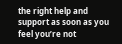the right help and support as soon as you feel you’re not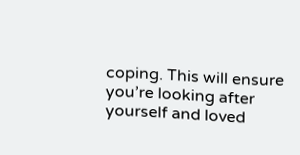coping. This will ensure you’re looking after yourself and loved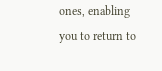ones, enabling you to return to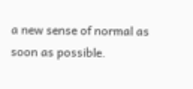a new sense of normal as soon as possible.